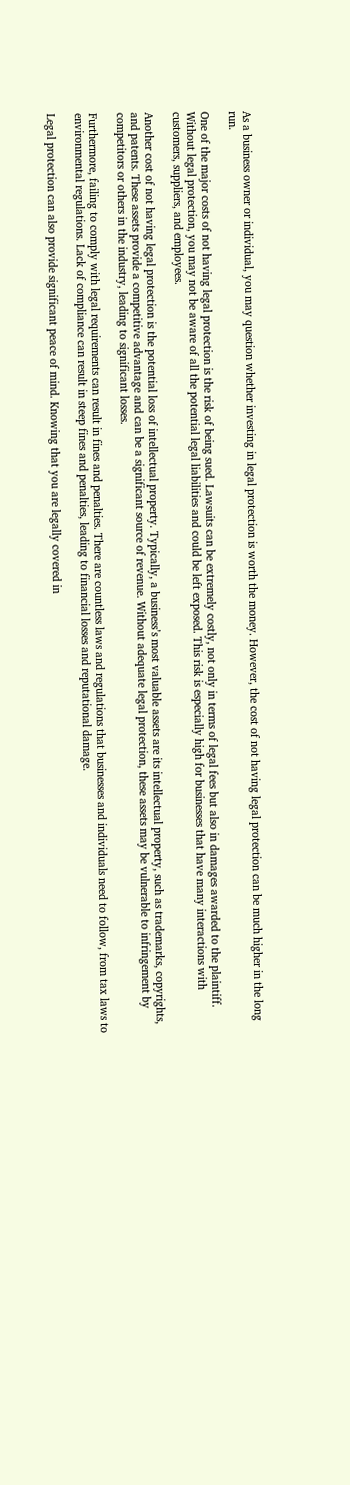As a business owner or individual, you may question whether investing in legal protection is worth the money. However, the cost of not having legal protection can be much higher in the long run.

One of the major costs of not having legal protection is the risk of being sued. Lawsuits can be extremely costly, not only in terms of legal fees but also in damages awarded to the plaintiff. Without legal protection, you may not be aware of all the potential legal liabilities and could be left exposed. This risk is especially high for businesses that have many interactions with customers, suppliers, and employees.

Another cost of not having legal protection is the potential loss of intellectual property. Typically, a business’s most valuable assets are its intellectual property, such as trademarks, copyrights, and patents. These assets provide a competitive advantage and can be a significant source of revenue. Without adequate legal protection, these assets may be vulnerable to infringement by competitors or others in the industry, leading to significant losses.

Furthermore, failing to comply with legal requirements can result in fines and penalties. There are countless laws and regulations that businesses and individuals need to follow, from tax laws to environmental regulations. Lack of compliance can result in steep fines and penalties, leading to financial losses and reputational damage.

Legal protection can also provide significant peace of mind. Knowing that you are legally covered in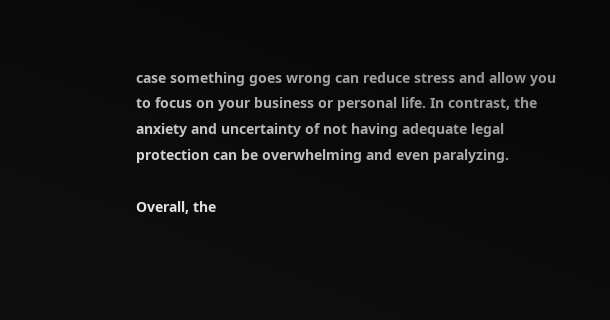case something goes wrong can reduce stress and allow you to focus on your business or personal life. In contrast, the anxiety and uncertainty of not having adequate legal protection can be overwhelming and even paralyzing.

Overall, the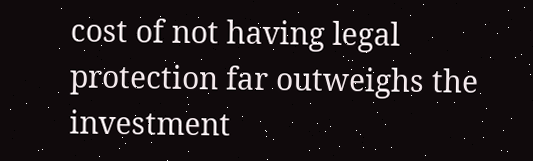cost of not having legal protection far outweighs the investment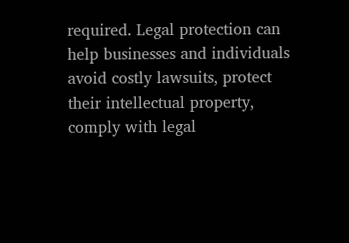required. Legal protection can help businesses and individuals avoid costly lawsuits, protect their intellectual property, comply with legal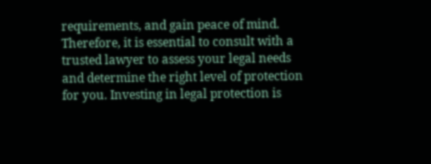requirements, and gain peace of mind. Therefore, it is essential to consult with a trusted lawyer to assess your legal needs and determine the right level of protection for you. Investing in legal protection is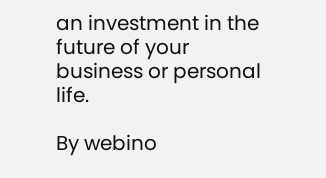an investment in the future of your business or personal life.

By webino